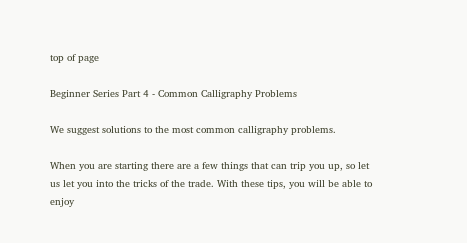top of page

Beginner Series Part 4 - Common Calligraphy Problems

We suggest solutions to the most common calligraphy problems.

When you are starting there are a few things that can trip you up, so let us let you into the tricks of the trade. With these tips, you will be able to enjoy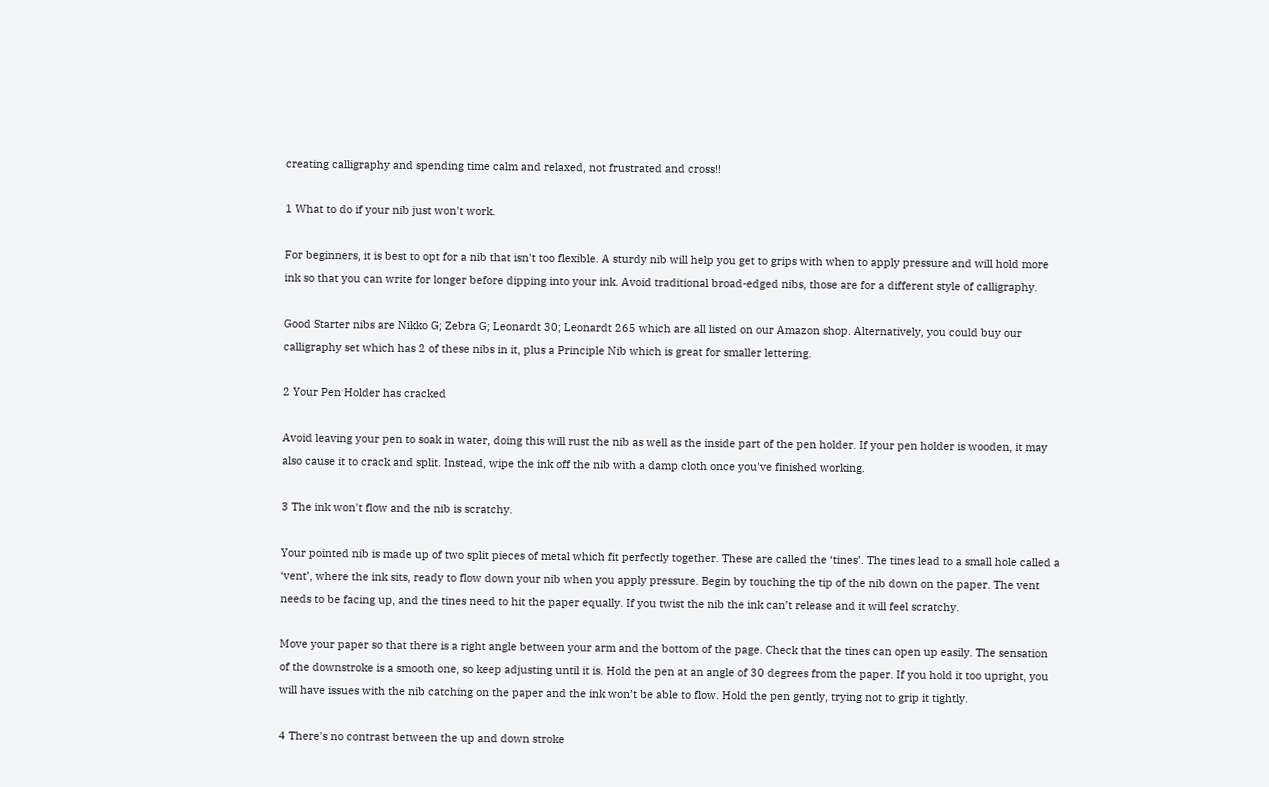creating calligraphy and spending time calm and relaxed, not frustrated and cross!!

1 What to do if your nib just won't work.

For beginners, it is best to opt for a nib that isn't too flexible. A sturdy nib will help you get to grips with when to apply pressure and will hold more ink so that you can write for longer before dipping into your ink. Avoid traditional broad-edged nibs, those are for a different style of calligraphy.

Good Starter nibs are Nikko G; Zebra G; Leonardt 30; Leonardt 265 which are all listed on our Amazon shop. Alternatively, you could buy our calligraphy set which has 2 of these nibs in it, plus a Principle Nib which is great for smaller lettering.

2 Your Pen Holder has cracked

Avoid leaving your pen to soak in water, doing this will rust the nib as well as the inside part of the pen holder. If your pen holder is wooden, it may also cause it to crack and split. Instead, wipe the ink off the nib with a damp cloth once you've finished working.

3 The ink won't flow and the nib is scratchy.

Your pointed nib is made up of two split pieces of metal which fit perfectly together. These are called the ‘tines’. The tines lead to a small hole called a ‘vent’, where the ink sits, ready to flow down your nib when you apply pressure. Begin by touching the tip of the nib down on the paper. The vent needs to be facing up, and the tines need to hit the paper equally. If you twist the nib the ink can’t release and it will feel scratchy.

Move your paper so that there is a right angle between your arm and the bottom of the page. Check that the tines can open up easily. The sensation of the downstroke is a smooth one, so keep adjusting until it is. Hold the pen at an angle of 30 degrees from the paper. If you hold it too upright, you will have issues with the nib catching on the paper and the ink won’t be able to flow. Hold the pen gently, trying not to grip it tightly.

4 There's no contrast between the up and down stroke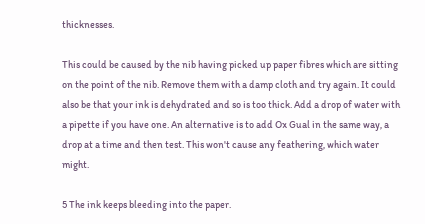thicknesses.

This could be caused by the nib having picked up paper fibres which are sitting on the point of the nib. Remove them with a damp cloth and try again. It could also be that your ink is dehydrated and so is too thick. Add a drop of water with a pipette if you have one. An alternative is to add Ox Gual in the same way, a drop at a time and then test. This won't cause any feathering, which water might.

5 The ink keeps bleeding into the paper.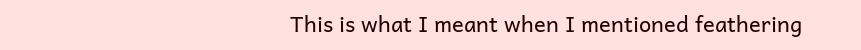This is what I meant when I mentioned feathering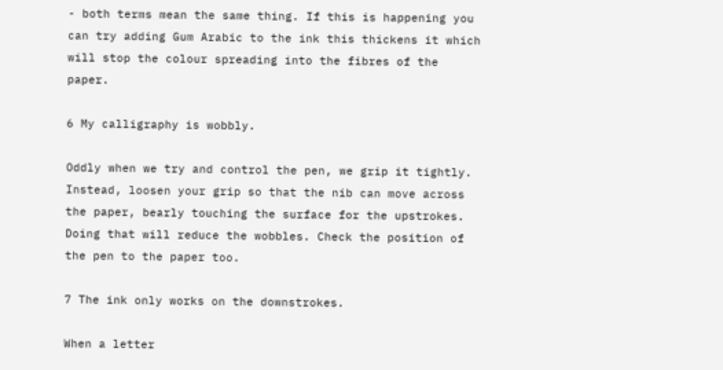- both terms mean the same thing. If this is happening you can try adding Gum Arabic to the ink this thickens it which will stop the colour spreading into the fibres of the paper.

6 My calligraphy is wobbly.

Oddly when we try and control the pen, we grip it tightly. Instead, loosen your grip so that the nib can move across the paper, bearly touching the surface for the upstrokes. Doing that will reduce the wobbles. Check the position of the pen to the paper too.

7 The ink only works on the downstrokes.

When a letter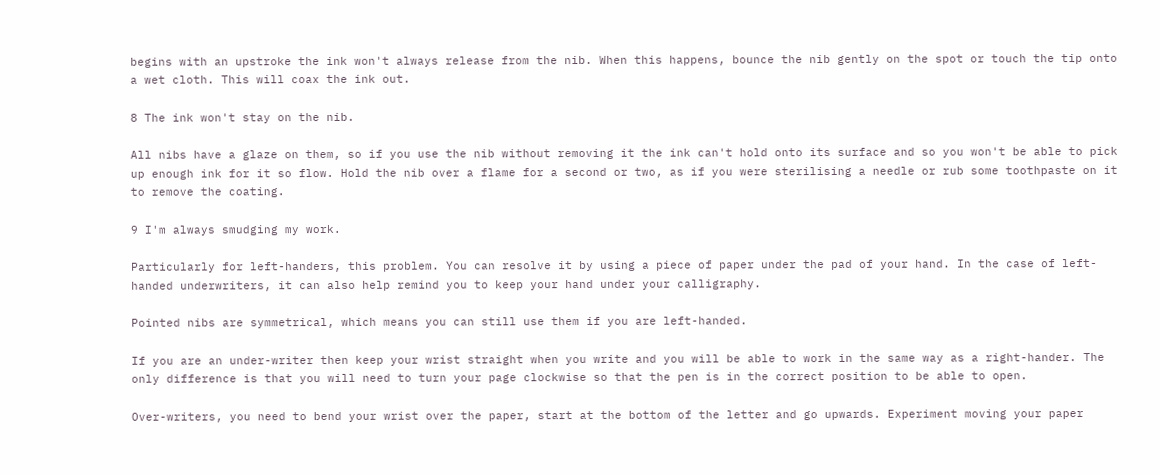begins with an upstroke the ink won't always release from the nib. When this happens, bounce the nib gently on the spot or touch the tip onto a wet cloth. This will coax the ink out.

8 The ink won't stay on the nib.

All nibs have a glaze on them, so if you use the nib without removing it the ink can't hold onto its surface and so you won't be able to pick up enough ink for it so flow. Hold the nib over a flame for a second or two, as if you were sterilising a needle or rub some toothpaste on it to remove the coating.

9 I'm always smudging my work.

Particularly for left-handers, this problem. You can resolve it by using a piece of paper under the pad of your hand. In the case of left-handed underwriters, it can also help remind you to keep your hand under your calligraphy.

Pointed nibs are symmetrical, which means you can still use them if you are left-handed.

If you are an under-writer then keep your wrist straight when you write and you will be able to work in the same way as a right-hander. The only difference is that you will need to turn your page clockwise so that the pen is in the correct position to be able to open.

Over-writers, you need to bend your wrist over the paper, start at the bottom of the letter and go upwards. Experiment moving your paper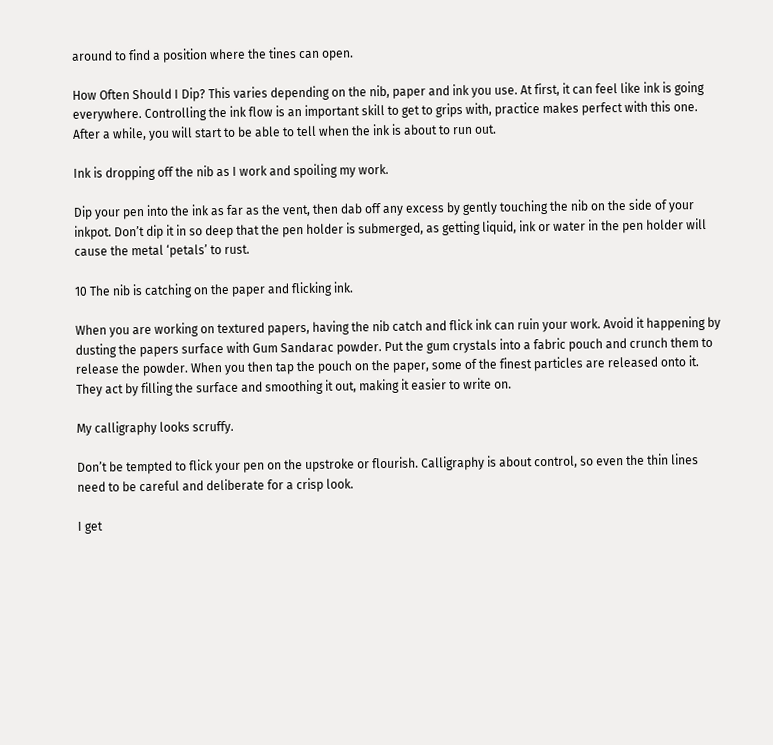around to find a position where the tines can open.

How Often Should I Dip? This varies depending on the nib, paper and ink you use. At first, it can feel like ink is going everywhere. Controlling the ink flow is an important skill to get to grips with, practice makes perfect with this one. After a while, you will start to be able to tell when the ink is about to run out.

Ink is dropping off the nib as I work and spoiling my work.

Dip your pen into the ink as far as the vent, then dab off any excess by gently touching the nib on the side of your inkpot. Don’t dip it in so deep that the pen holder is submerged, as getting liquid, ink or water in the pen holder will cause the metal ‘petals’ to rust.

10 The nib is catching on the paper and flicking ink.

When you are working on textured papers, having the nib catch and flick ink can ruin your work. Avoid it happening by dusting the papers surface with Gum Sandarac powder. Put the gum crystals into a fabric pouch and crunch them to release the powder. When you then tap the pouch on the paper, some of the finest particles are released onto it. They act by filling the surface and smoothing it out, making it easier to write on.

My calligraphy looks scruffy.

Don’t be tempted to flick your pen on the upstroke or flourish. Calligraphy is about control, so even the thin lines need to be careful and deliberate for a crisp look.

I get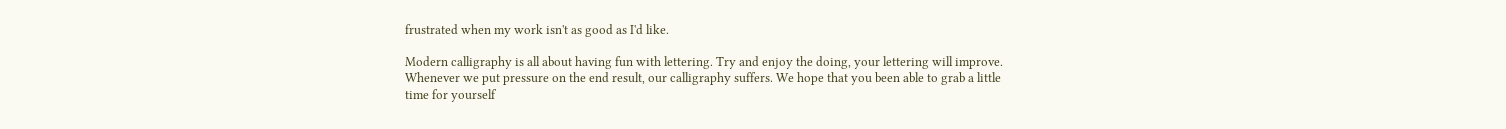frustrated when my work isn't as good as I'd like.

Modern calligraphy is all about having fun with lettering. Try and enjoy the doing, your lettering will improve. Whenever we put pressure on the end result, our calligraphy suffers. We hope that you been able to grab a little time for yourself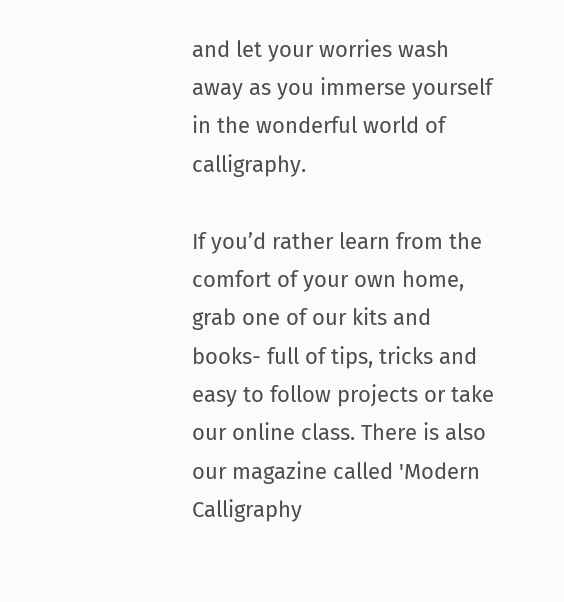and let your worries wash away as you immerse yourself in the wonderful world of calligraphy.

If you’d rather learn from the comfort of your own home, grab one of our kits and books- full of tips, tricks and easy to follow projects or take our online class. There is also our magazine called 'Modern Calligraphy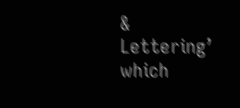& Lettering’ which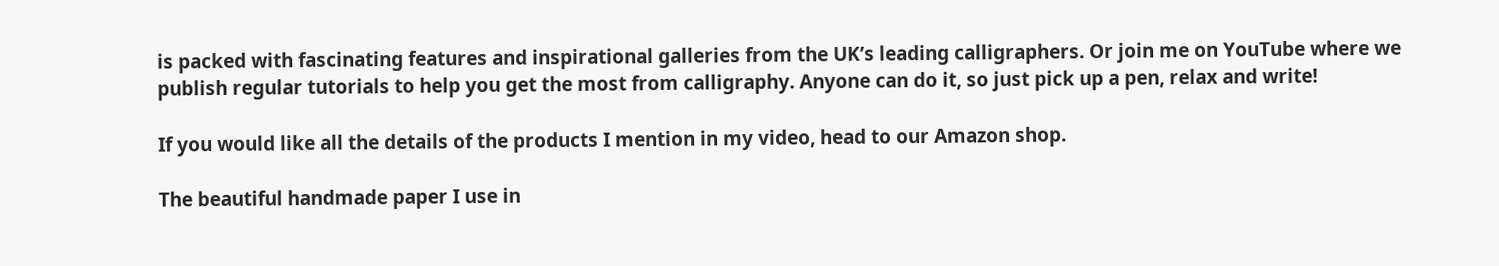is packed with fascinating features and inspirational galleries from the UK’s leading calligraphers. Or join me on YouTube where we publish regular tutorials to help you get the most from calligraphy. Anyone can do it, so just pick up a pen, relax and write!

If you would like all the details of the products I mention in my video, head to our Amazon shop.

The beautiful handmade paper I use in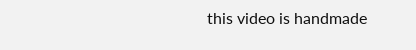this video is handmade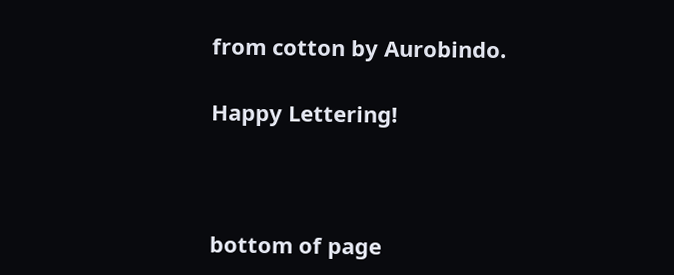from cotton by Aurobindo.

Happy Lettering!



bottom of page